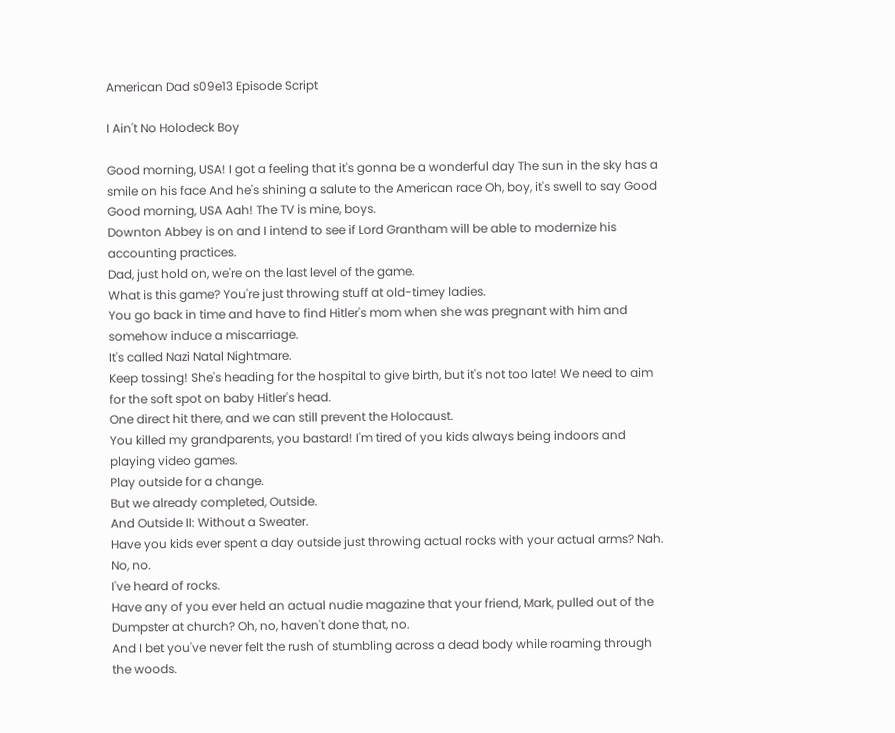American Dad s09e13 Episode Script

I Ain't No Holodeck Boy

Good morning, USA! I got a feeling that it's gonna be a wonderful day The sun in the sky has a smile on his face And he's shining a salute to the American race Oh, boy, it's swell to say Good Good morning, USA Aah! The TV is mine, boys.
Downton Abbey is on and I intend to see if Lord Grantham will be able to modernize his accounting practices.
Dad, just hold on, we're on the last level of the game.
What is this game? You're just throwing stuff at old-timey ladies.
You go back in time and have to find Hitler's mom when she was pregnant with him and somehow induce a miscarriage.
It's called Nazi Natal Nightmare.
Keep tossing! She's heading for the hospital to give birth, but it's not too late! We need to aim for the soft spot on baby Hitler's head.
One direct hit there, and we can still prevent the Holocaust.
You killed my grandparents, you bastard! I'm tired of you kids always being indoors and playing video games.
Play outside for a change.
But we already completed, Outside.
And Outside II: Without a Sweater.
Have you kids ever spent a day outside just throwing actual rocks with your actual arms? Nah.
No, no.
I've heard of rocks.
Have any of you ever held an actual nudie magazine that your friend, Mark, pulled out of the Dumpster at church? Oh, no, haven't done that, no.
And I bet you've never felt the rush of stumbling across a dead body while roaming through the woods.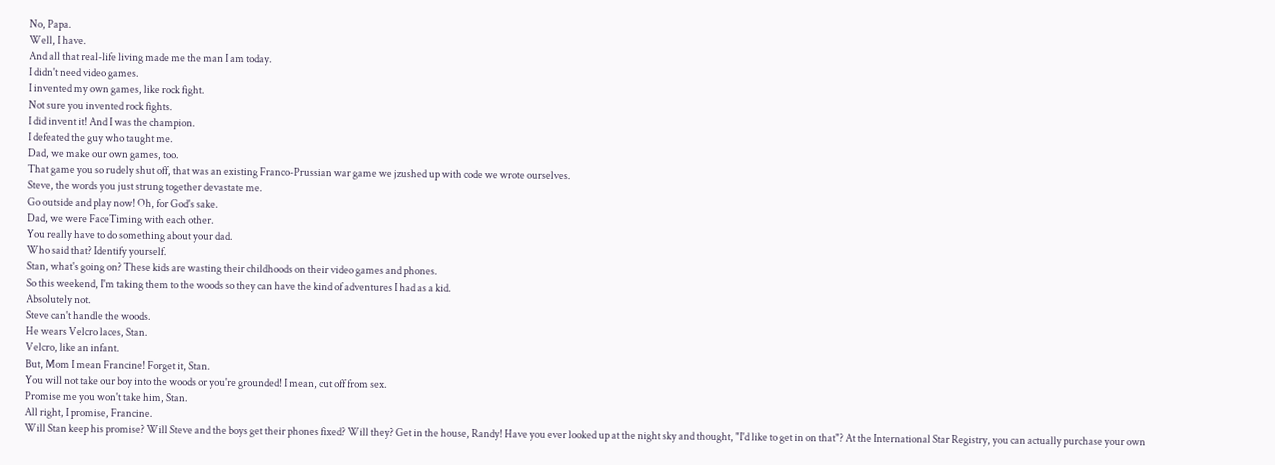No, Papa.
Well, I have.
And all that real-life living made me the man I am today.
I didn't need video games.
I invented my own games, like rock fight.
Not sure you invented rock fights.
I did invent it! And I was the champion.
I defeated the guy who taught me.
Dad, we make our own games, too.
That game you so rudely shut off, that was an existing Franco-Prussian war game we jzushed up with code we wrote ourselves.
Steve, the words you just strung together devastate me.
Go outside and play now! Oh, for God's sake.
Dad, we were FaceTiming with each other.
You really have to do something about your dad.
Who said that? Identify yourself.
Stan, what's going on? These kids are wasting their childhoods on their video games and phones.
So this weekend, I'm taking them to the woods so they can have the kind of adventures I had as a kid.
Absolutely not.
Steve can't handle the woods.
He wears Velcro laces, Stan.
Velcro, like an infant.
But, Mom I mean Francine! Forget it, Stan.
You will not take our boy into the woods or you're grounded! I mean, cut off from sex.
Promise me you won't take him, Stan.
All right, I promise, Francine.
Will Stan keep his promise? Will Steve and the boys get their phones fixed? Will they? Get in the house, Randy! Have you ever looked up at the night sky and thought, "I'd like to get in on that"? At the International Star Registry, you can actually purchase your own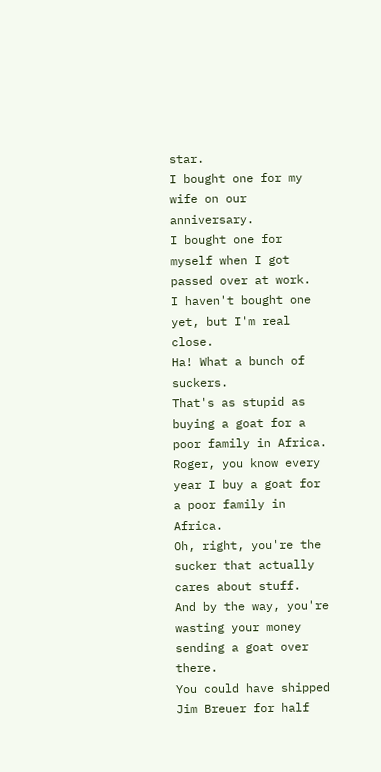star.
I bought one for my wife on our anniversary.
I bought one for myself when I got passed over at work.
I haven't bought one yet, but I'm real close.
Ha! What a bunch of suckers.
That's as stupid as buying a goat for a poor family in Africa.
Roger, you know every year I buy a goat for a poor family in Africa.
Oh, right, you're the sucker that actually cares about stuff.
And by the way, you're wasting your money sending a goat over there.
You could have shipped Jim Breuer for half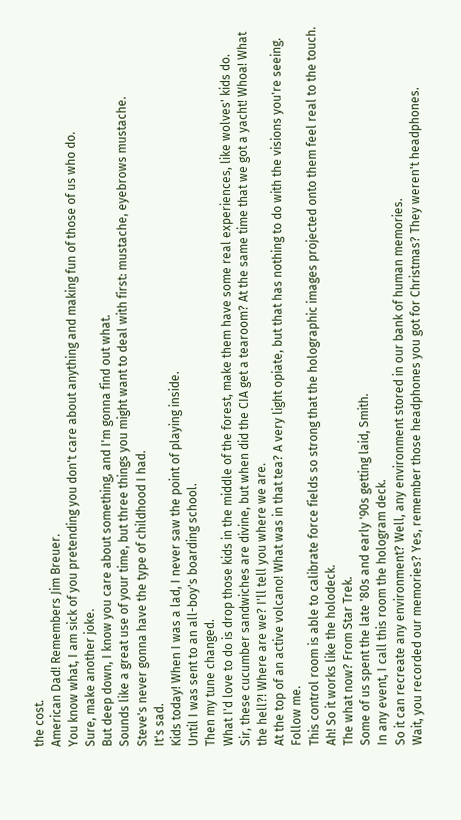the cost.
American Dad! Remembers Jim Breuer.
You know what, I am sick of you pretending you don't care about anything and making fun of those of us who do.
Sure, make another joke.
But deep down, I know you care about something, and I'm gonna find out what.
Sounds like a great use of your time, but three things you might want to deal with first: mustache, eyebrows mustache.
Steve's never gonna have the type of childhood I had.
It's sad.
Kids today! When I was a lad, I never saw the point of playing inside.
Until I was sent to an all-boy's boarding school.
Then my tune changed.
What I'd love to do is drop those kids in the middle of the forest, make them have some real experiences, like wolves' kids do.
Sir, these cucumber sandwiches are divine, but when did the CIA get a tearoom? At the same time that we got a yacht! Whoa! What the hell?! Where are we? I'll tell you where we are.
At the top of an active volcano! What was in that tea? A very light opiate, but that has nothing to do with the visions you're seeing.
Follow me.
This control room is able to calibrate force fields so strong that the holographic images projected onto them feel real to the touch.
Ah! So it works like the holodeck.
The what now? From Star Trek.
Some of us spent the late '80s and early '90s getting laid, Smith.
In any event, I call this room the hologram deck.
So it can recreate any environment? Well, any environment stored in our bank of human memories.
Wait, you recorded our memories? Yes, remember those headphones you got for Christmas? They weren't headphones.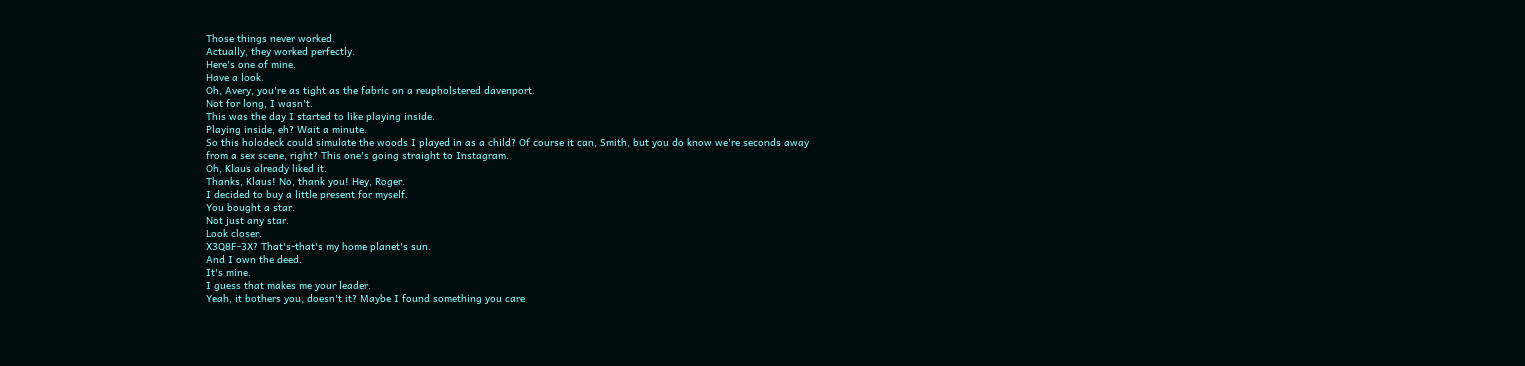Those things never worked.
Actually, they worked perfectly.
Here's one of mine.
Have a look.
Oh, Avery, you're as tight as the fabric on a reupholstered davenport.
Not for long, I wasn't.
This was the day I started to like playing inside.
Playing inside, eh? Wait a minute.
So this holodeck could simulate the woods I played in as a child? Of course it can, Smith, but you do know we're seconds away from a sex scene, right? This one's going straight to Instagram.
Oh, Klaus already liked it.
Thanks, Klaus! No, thank you! Hey, Roger.
I decided to buy a little present for myself.
You bought a star.
Not just any star.
Look closer.
X3Q8F-3X? That's-that's my home planet's sun.
And I own the deed.
It's mine.
I guess that makes me your leader.
Yeah, it bothers you, doesn't it? Maybe I found something you care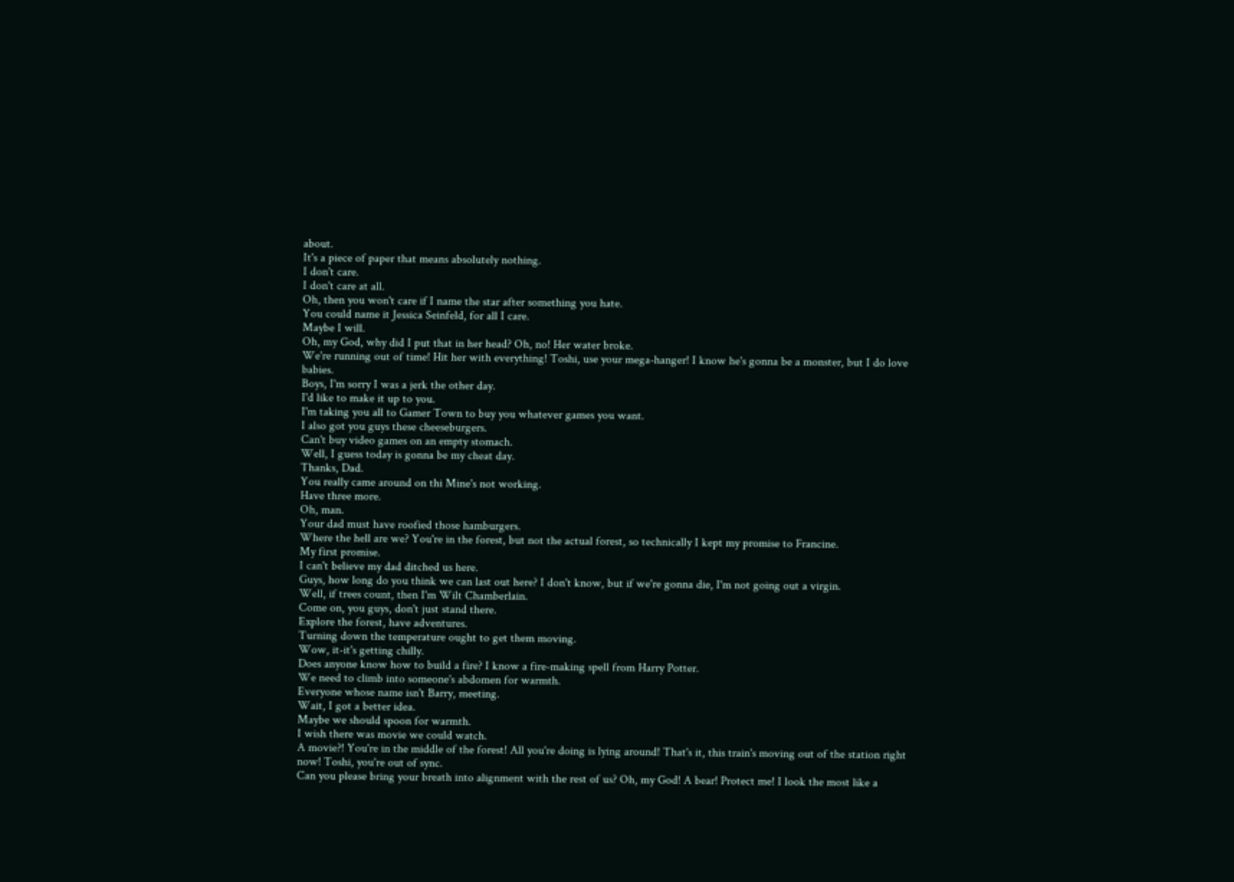about.
It's a piece of paper that means absolutely nothing.
I don't care.
I don't care at all.
Oh, then you won't care if I name the star after something you hate.
You could name it Jessica Seinfeld, for all I care.
Maybe I will.
Oh, my God, why did I put that in her head? Oh, no! Her water broke.
We're running out of time! Hit her with everything! Toshi, use your mega-hanger! I know he's gonna be a monster, but I do love babies.
Boys, I'm sorry I was a jerk the other day.
I'd like to make it up to you.
I'm taking you all to Gamer Town to buy you whatever games you want.
I also got you guys these cheeseburgers.
Can't buy video games on an empty stomach.
Well, I guess today is gonna be my cheat day.
Thanks, Dad.
You really came around on thi Mine's not working.
Have three more.
Oh, man.
Your dad must have roofied those hamburgers.
Where the hell are we? You're in the forest, but not the actual forest, so technically I kept my promise to Francine.
My first promise.
I can't believe my dad ditched us here.
Guys, how long do you think we can last out here? I don't know, but if we're gonna die, I'm not going out a virgin.
Well, if trees count, then I'm Wilt Chamberlain.
Come on, you guys, don't just stand there.
Explore the forest, have adventures.
Turning down the temperature ought to get them moving.
Wow, it-it's getting chilly.
Does anyone know how to build a fire? I know a fire-making spell from Harry Potter.
We need to climb into someone's abdomen for warmth.
Everyone whose name isn't Barry, meeting.
Wait, I got a better idea.
Maybe we should spoon for warmth.
I wish there was movie we could watch.
A movie?! You're in the middle of the forest! All you're doing is lying around! That's it, this train's moving out of the station right now! Toshi, you're out of sync.
Can you please bring your breath into alignment with the rest of us? Oh, my God! A bear! Protect me! I look the most like a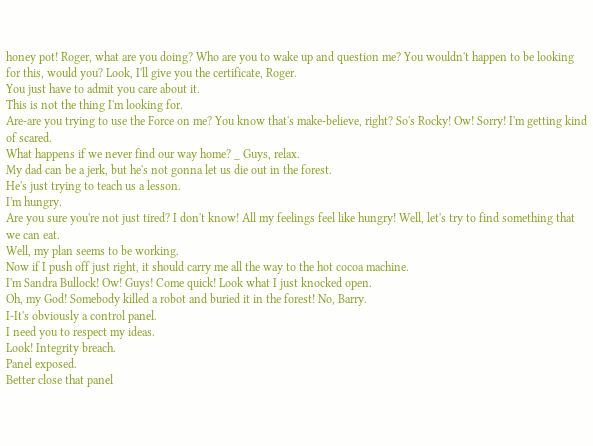honey pot! Roger, what are you doing? Who are you to wake up and question me? You wouldn't happen to be looking for this, would you? Look, I'll give you the certificate, Roger.
You just have to admit you care about it.
This is not the thing I'm looking for.
Are-are you trying to use the Force on me? You know that's make-believe, right? So's Rocky! Ow! Sorry! I'm getting kind of scared.
What happens if we never find our way home? _ Guys, relax.
My dad can be a jerk, but he's not gonna let us die out in the forest.
He's just trying to teach us a lesson.
I'm hungry.
Are you sure you're not just tired? I don't know! All my feelings feel like hungry! Well, let's try to find something that we can eat.
Well, my plan seems to be working.
Now if I push off just right, it should carry me all the way to the hot cocoa machine.
I'm Sandra Bullock! Ow! Guys! Come quick! Look what I just knocked open.
Oh, my God! Somebody killed a robot and buried it in the forest! No, Barry.
I-It's obviously a control panel.
I need you to respect my ideas.
Look! Integrity breach.
Panel exposed.
Better close that panel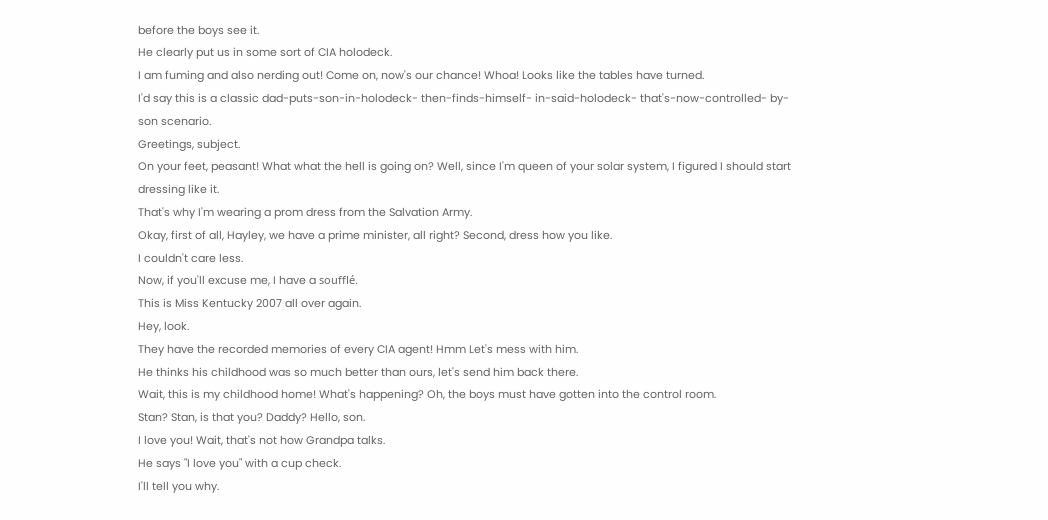before the boys see it.
He clearly put us in some sort of CIA holodeck.
I am fuming and also nerding out! Come on, now's our chance! Whoa! Looks like the tables have turned.
I'd say this is a classic dad-puts-son-in-holodeck- then-finds-himself- in-said-holodeck- that's-now-controlled- by-son scenario.
Greetings, subject.
On your feet, peasant! What what the hell is going on? Well, since I'm queen of your solar system, I figured I should start dressing like it.
That's why I'm wearing a prom dress from the Salvation Army.
Okay, first of all, Hayley, we have a prime minister, all right? Second, dress how you like.
I couldn't care less.
Now, if you'll excuse me, I have a soufflé.
This is Miss Kentucky 2007 all over again.
Hey, look.
They have the recorded memories of every CIA agent! Hmm Let's mess with him.
He thinks his childhood was so much better than ours, let's send him back there.
Wait, this is my childhood home! What's happening? Oh, the boys must have gotten into the control room.
Stan? Stan, is that you? Daddy? Hello, son.
I love you! Wait, that's not how Grandpa talks.
He says "I love you" with a cup check.
I'll tell you why.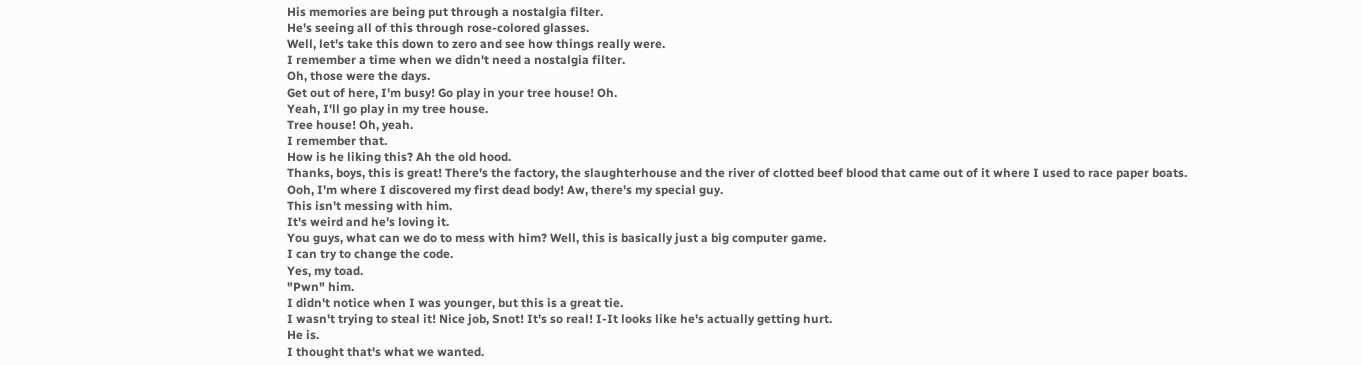His memories are being put through a nostalgia filter.
He's seeing all of this through rose-colored glasses.
Well, let's take this down to zero and see how things really were.
I remember a time when we didn't need a nostalgia filter.
Oh, those were the days.
Get out of here, I'm busy! Go play in your tree house! Oh.
Yeah, I'll go play in my tree house.
Tree house! Oh, yeah.
I remember that.
How is he liking this? Ah the old hood.
Thanks, boys, this is great! There's the factory, the slaughterhouse and the river of clotted beef blood that came out of it where I used to race paper boats.
Ooh, I'm where I discovered my first dead body! Aw, there's my special guy.
This isn't messing with him.
It's weird and he's loving it.
You guys, what can we do to mess with him? Well, this is basically just a big computer game.
I can try to change the code.
Yes, my toad.
"Pwn" him.
I didn't notice when I was younger, but this is a great tie.
I wasn't trying to steal it! Nice job, Snot! It's so real! I-It looks like he's actually getting hurt.
He is.
I thought that's what we wanted.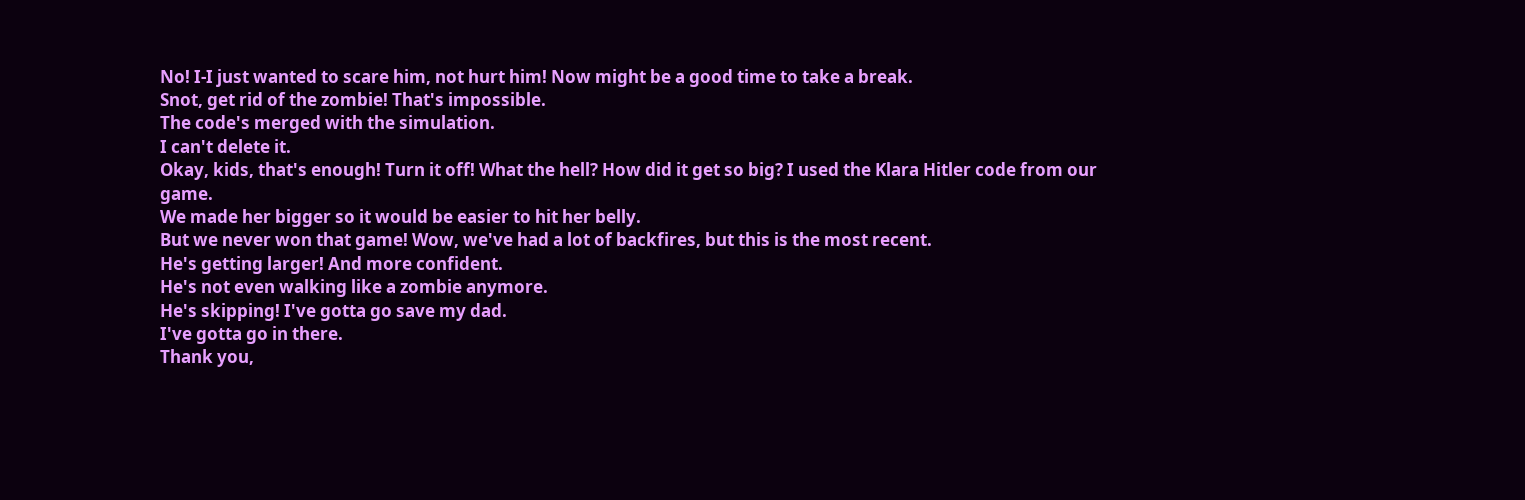No! I-I just wanted to scare him, not hurt him! Now might be a good time to take a break.
Snot, get rid of the zombie! That's impossible.
The code's merged with the simulation.
I can't delete it.
Okay, kids, that's enough! Turn it off! What the hell? How did it get so big? I used the Klara Hitler code from our game.
We made her bigger so it would be easier to hit her belly.
But we never won that game! Wow, we've had a lot of backfires, but this is the most recent.
He's getting larger! And more confident.
He's not even walking like a zombie anymore.
He's skipping! I've gotta go save my dad.
I've gotta go in there.
Thank you,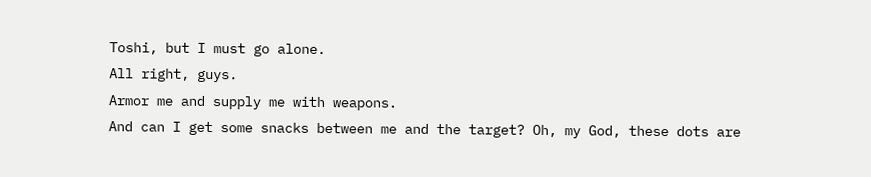Toshi, but I must go alone.
All right, guys.
Armor me and supply me with weapons.
And can I get some snacks between me and the target? Oh, my God, these dots are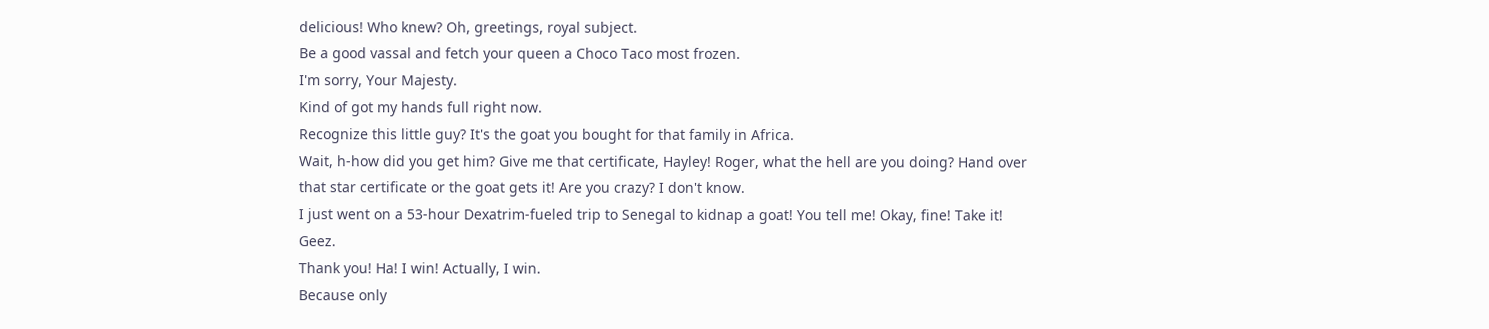delicious! Who knew? Oh, greetings, royal subject.
Be a good vassal and fetch your queen a Choco Taco most frozen.
I'm sorry, Your Majesty.
Kind of got my hands full right now.
Recognize this little guy? It's the goat you bought for that family in Africa.
Wait, h-how did you get him? Give me that certificate, Hayley! Roger, what the hell are you doing? Hand over that star certificate or the goat gets it! Are you crazy? I don't know.
I just went on a 53-hour Dexatrim-fueled trip to Senegal to kidnap a goat! You tell me! Okay, fine! Take it! Geez.
Thank you! Ha! I win! Actually, I win.
Because only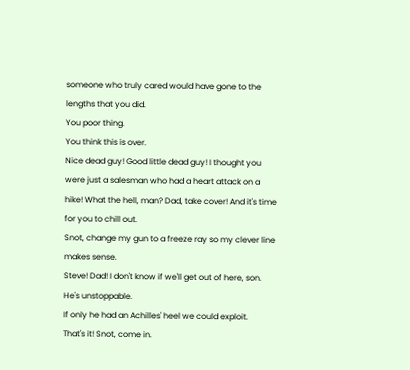someone who truly cared would have gone to the lengths that you did.
You poor thing.
You think this is over.
Nice dead guy! Good little dead guy! I thought you were just a salesman who had a heart attack on a hike! What the hell, man? Dad, take cover! And it's time for you to chill out.
Snot, change my gun to a freeze ray so my clever line makes sense.
Steve! Dad! I don't know if we'll get out of here, son.
He's unstoppable.
If only he had an Achilles' heel we could exploit.
That's it! Snot, come in.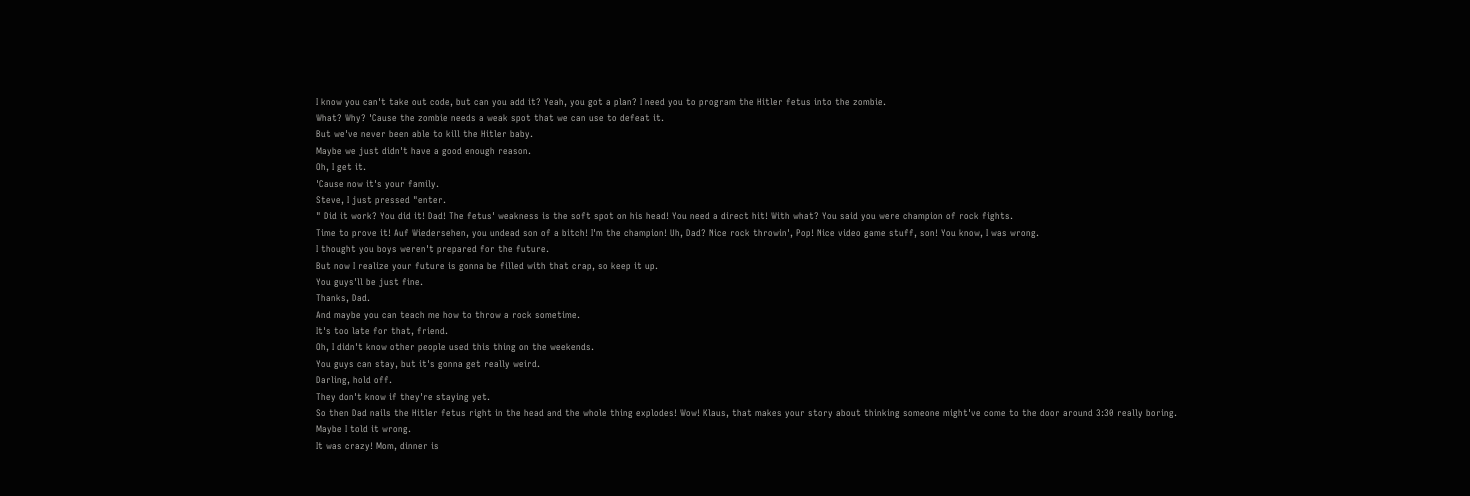I know you can't take out code, but can you add it? Yeah, you got a plan? I need you to program the Hitler fetus into the zombie.
What? Why? 'Cause the zombie needs a weak spot that we can use to defeat it.
But we've never been able to kill the Hitler baby.
Maybe we just didn't have a good enough reason.
Oh, I get it.
'Cause now it's your family.
Steve, I just pressed "enter.
" Did it work? You did it! Dad! The fetus' weakness is the soft spot on his head! You need a direct hit! With what? You said you were champion of rock fights.
Time to prove it! Auf Wiedersehen, you undead son of a bitch! I'm the champion! Uh, Dad? Nice rock throwin', Pop! Nice video game stuff, son! You know, I was wrong.
I thought you boys weren't prepared for the future.
But now I realize your future is gonna be filled with that crap, so keep it up.
You guys'll be just fine.
Thanks, Dad.
And maybe you can teach me how to throw a rock sometime.
It's too late for that, friend.
Oh, I didn't know other people used this thing on the weekends.
You guys can stay, but it's gonna get really weird.
Darling, hold off.
They don't know if they're staying yet.
So then Dad nails the Hitler fetus right in the head and the whole thing explodes! Wow! Klaus, that makes your story about thinking someone might've come to the door around 3:30 really boring.
Maybe I told it wrong.
It was crazy! Mom, dinner is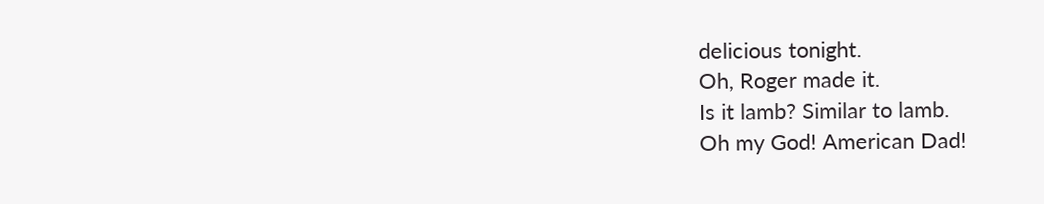delicious tonight.
Oh, Roger made it.
Is it lamb? Similar to lamb.
Oh my God! American Dad!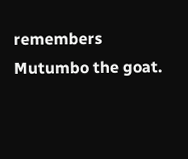remembers Mutumbo the goat.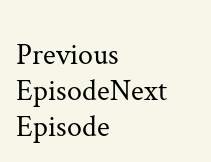Previous EpisodeNext Episode